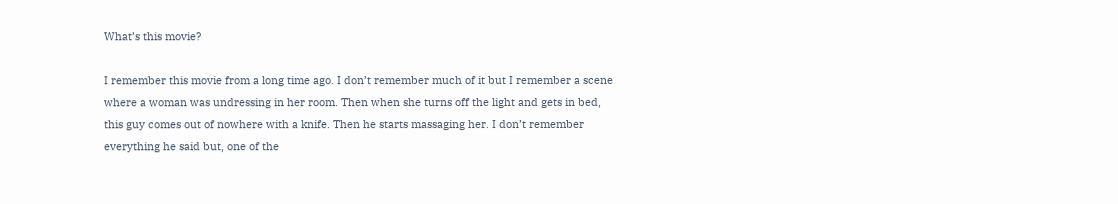What’s this movie?

I remember this movie from a long time ago. I don’t remember much of it but I remember a scene where a woman was undressing in her room. Then when she turns off the light and gets in bed, this guy comes out of nowhere with a knife. Then he starts massaging her. I don’t remember everything he said but, one of the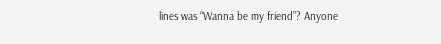lines was “Wanna be my friend”? Anyone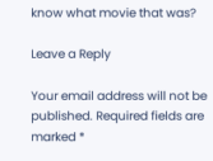know what movie that was?

Leave a Reply

Your email address will not be published. Required fields are marked *